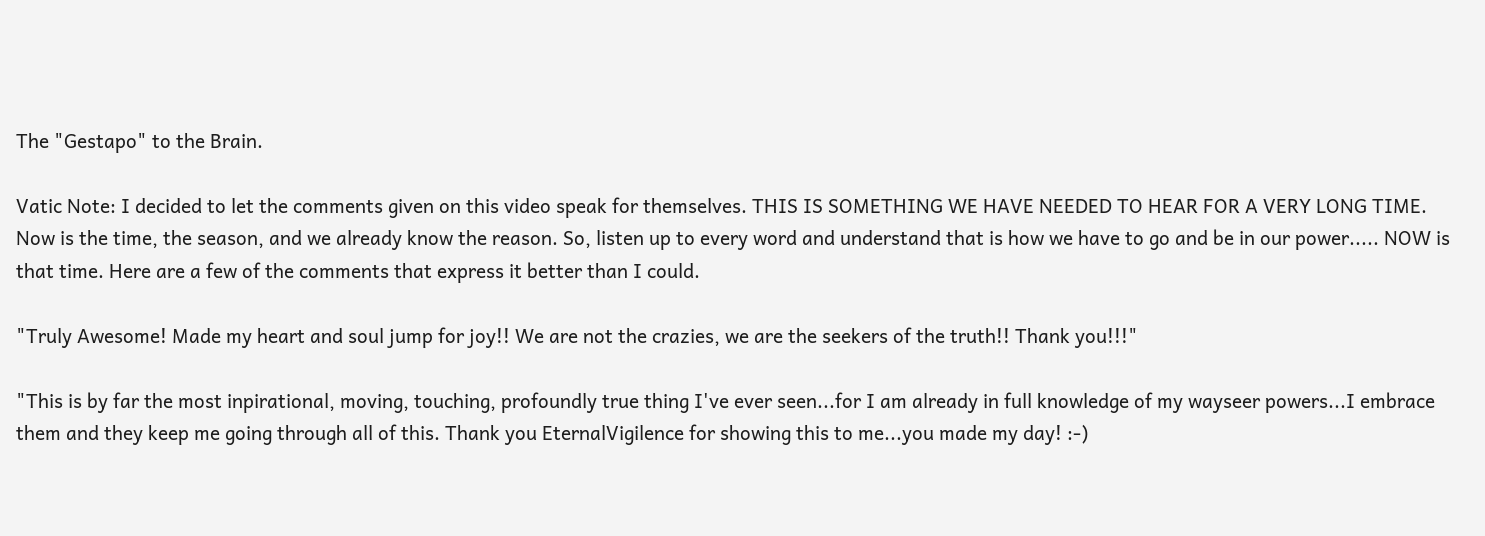The "Gestapo" to the Brain.

Vatic Note: I decided to let the comments given on this video speak for themselves. THIS IS SOMETHING WE HAVE NEEDED TO HEAR FOR A VERY LONG TIME. Now is the time, the season, and we already know the reason. So, listen up to every word and understand that is how we have to go and be in our power..... NOW is that time. Here are a few of the comments that express it better than I could.

"Truly Awesome! Made my heart and soul jump for joy!! We are not the crazies, we are the seekers of the truth!! Thank you!!!"

"This is by far the most inpirational, moving, touching, profoundly true thing I've ever seen...for I am already in full knowledge of my wayseer powers...I embrace them and they keep me going through all of this. Thank you EternalVigilence for showing this to me...you made my day! :-)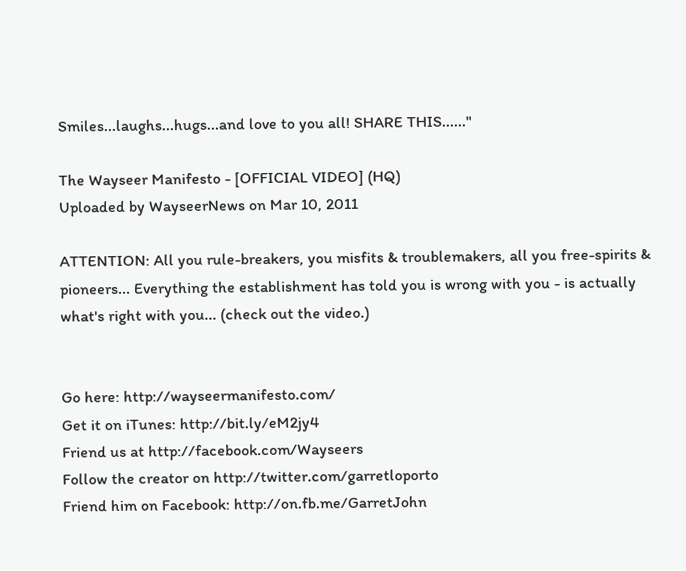Smiles...laughs...hugs...and love to you all! SHARE THIS......"

The Wayseer Manifesto - [OFFICIAL VIDEO] (HQ)
Uploaded by WayseerNews on Mar 10, 2011

ATTENTION: All you rule-breakers, you misfits & troublemakers, all you free-spirits & pioneers... Everything the establishment has told you is wrong with you - is actually what's right with you... (check out the video.)


Go here: http://wayseermanifesto.com/
Get it on iTunes: http://bit.ly/eM2jy4
Friend us at http://facebook.com/Wayseers
Follow the creator on http://twitter.com/garretloporto
Friend him on Facebook: http://on.fb.me/GarretJohn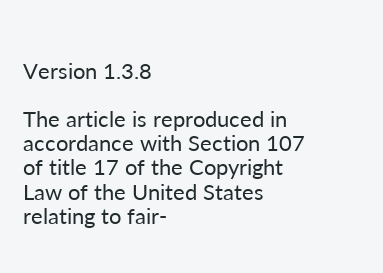Version 1.3.8

The article is reproduced in accordance with Section 107 of title 17 of the Copyright Law of the United States relating to fair-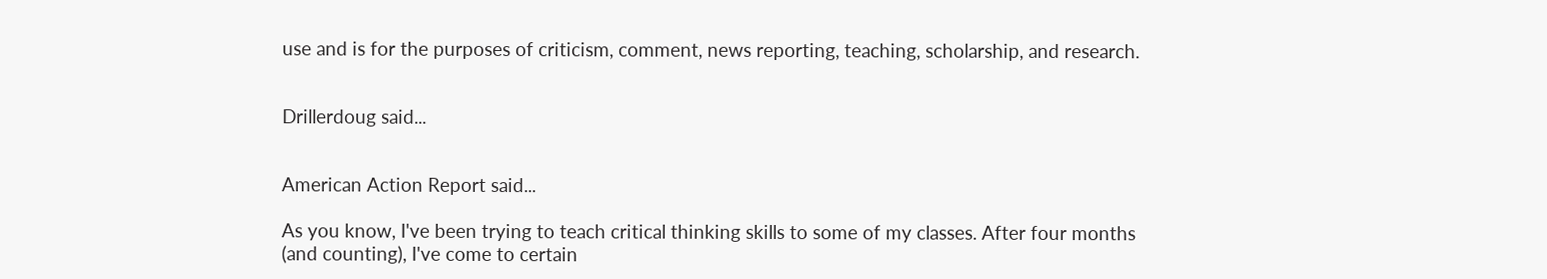use and is for the purposes of criticism, comment, news reporting, teaching, scholarship, and research.


Drillerdoug said...


American Action Report said...

As you know, I've been trying to teach critical thinking skills to some of my classes. After four months (and counting), I've come to certain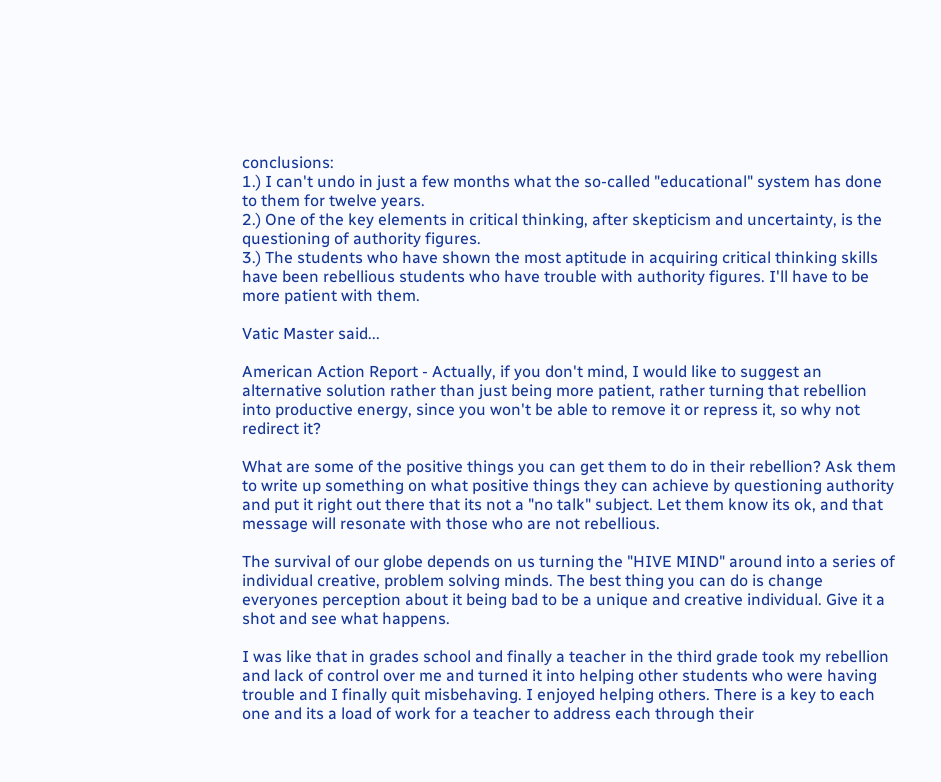conclusions:
1.) I can't undo in just a few months what the so-called "educational" system has done to them for twelve years.
2.) One of the key elements in critical thinking, after skepticism and uncertainty, is the questioning of authority figures.
3.) The students who have shown the most aptitude in acquiring critical thinking skills have been rebellious students who have trouble with authority figures. I'll have to be more patient with them.

Vatic Master said...

American Action Report - Actually, if you don't mind, I would like to suggest an alternative solution rather than just being more patient, rather turning that rebellion into productive energy, since you won't be able to remove it or repress it, so why not redirect it?

What are some of the positive things you can get them to do in their rebellion? Ask them to write up something on what positive things they can achieve by questioning authority and put it right out there that its not a "no talk" subject. Let them know its ok, and that message will resonate with those who are not rebellious.

The survival of our globe depends on us turning the "HIVE MIND" around into a series of individual creative, problem solving minds. The best thing you can do is change everyones perception about it being bad to be a unique and creative individual. Give it a shot and see what happens.

I was like that in grades school and finally a teacher in the third grade took my rebellion and lack of control over me and turned it into helping other students who were having trouble and I finally quit misbehaving. I enjoyed helping others. There is a key to each one and its a load of work for a teacher to address each through their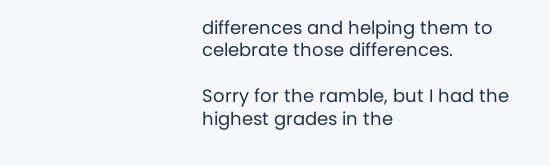differences and helping them to celebrate those differences.

Sorry for the ramble, but I had the highest grades in the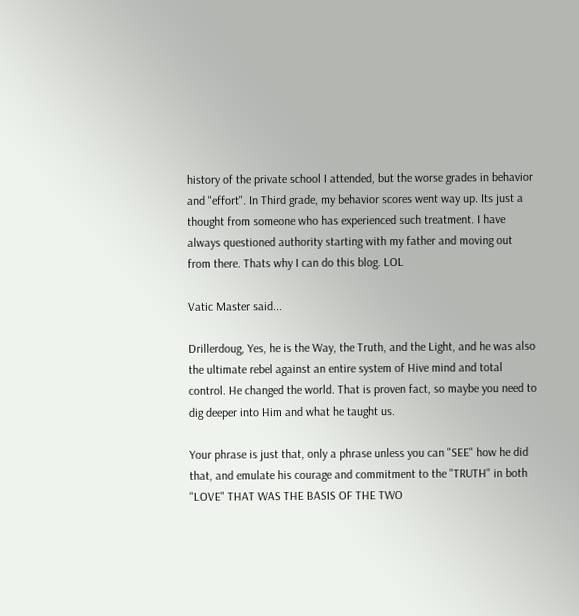history of the private school I attended, but the worse grades in behavior and "effort". In Third grade, my behavior scores went way up. Its just a thought from someone who has experienced such treatment. I have always questioned authority starting with my father and moving out from there. Thats why I can do this blog. LOL

Vatic Master said...

Drillerdoug, Yes, he is the Way, the Truth, and the Light, and he was also the ultimate rebel against an entire system of Hive mind and total control. He changed the world. That is proven fact, so maybe you need to dig deeper into Him and what he taught us.

Your phrase is just that, only a phrase unless you can "SEE" how he did that, and emulate his courage and commitment to the "TRUTH" in both "LOVE" THAT WAS THE BASIS OF THE TWO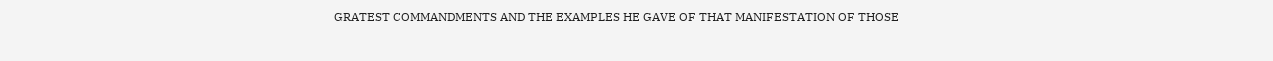GRATEST COMMANDMENTS AND THE EXAMPLES HE GAVE OF THAT MANIFESTATION OF THOSE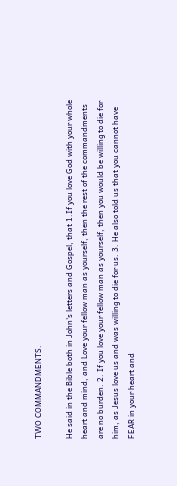TWO COMMANDMENTS.

He said in the Bible both in John's letters and Gospel, that 1.If you love God with your whole heart and mind, and Love your fellow man as yourself, then the rest of the commandments are no burden. 2. If you love your fellow man as yourself, then you would be willing to die for him, as Jesus love us and was willing to die for us. 3. He also told us that you cannot have FEAR in your heart and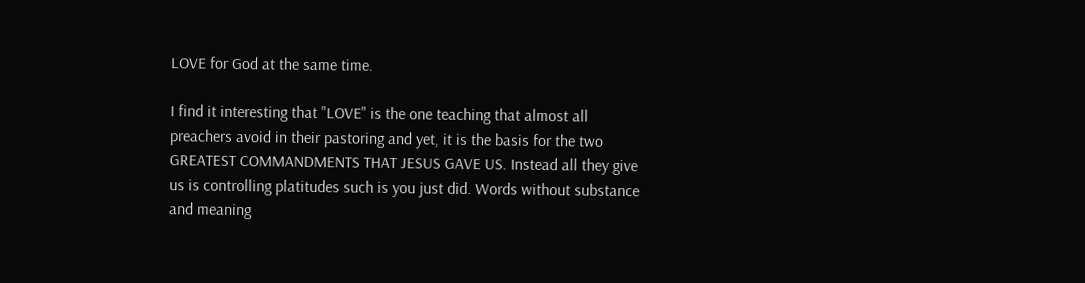LOVE for God at the same time.

I find it interesting that "LOVE" is the one teaching that almost all preachers avoid in their pastoring and yet, it is the basis for the two GREATEST COMMANDMENTS THAT JESUS GAVE US. Instead all they give us is controlling platitudes such is you just did. Words without substance and meaning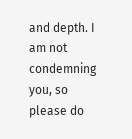and depth. I am not condemning you, so please do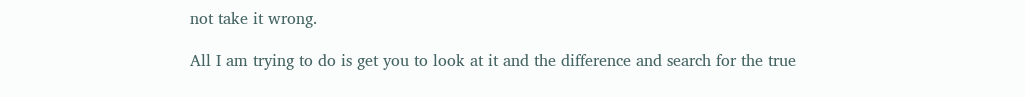not take it wrong.

All I am trying to do is get you to look at it and the difference and search for the true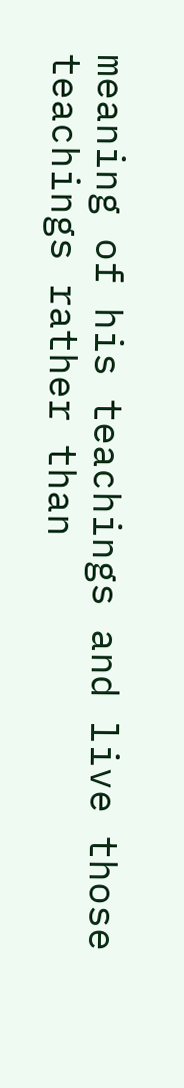meaning of his teachings and live those teachings rather than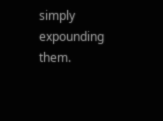simply expounding them.